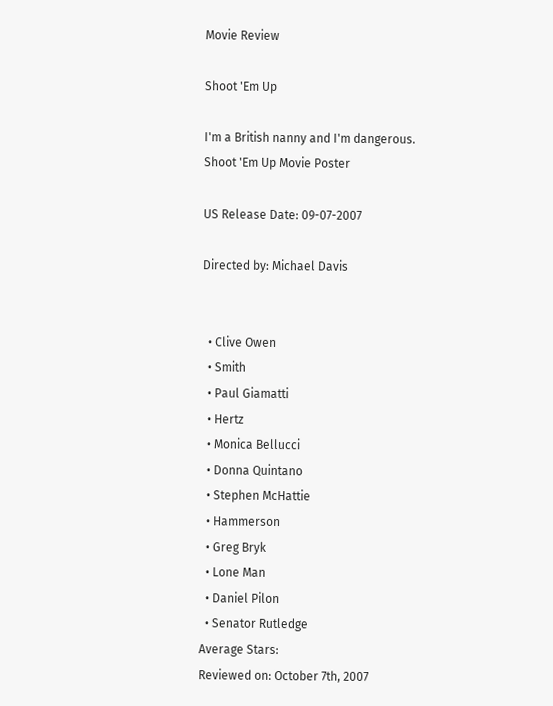Movie Review

Shoot 'Em Up

I'm a British nanny and I'm dangerous.
Shoot 'Em Up Movie Poster

US Release Date: 09-07-2007

Directed by: Michael Davis


  • Clive Owen
  • Smith
  • Paul Giamatti
  • Hertz
  • Monica Bellucci
  • Donna Quintano
  • Stephen McHattie
  • Hammerson
  • Greg Bryk
  • Lone Man
  • Daniel Pilon
  • Senator Rutledge
Average Stars:
Reviewed on: October 7th, 2007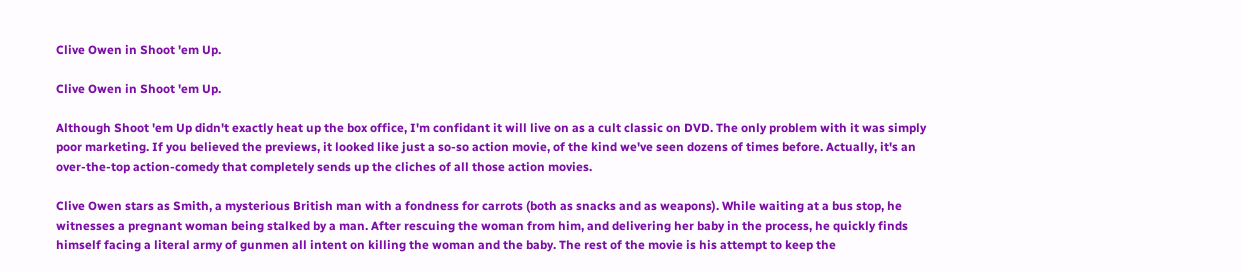Clive Owen in Shoot 'em Up.

Clive Owen in Shoot 'em Up.

Although Shoot 'em Up didn't exactly heat up the box office, I'm confidant it will live on as a cult classic on DVD. The only problem with it was simply poor marketing. If you believed the previews, it looked like just a so-so action movie, of the kind we've seen dozens of times before. Actually, it's an over-the-top action-comedy that completely sends up the cliches of all those action movies.

Clive Owen stars as Smith, a mysterious British man with a fondness for carrots (both as snacks and as weapons). While waiting at a bus stop, he witnesses a pregnant woman being stalked by a man. After rescuing the woman from him, and delivering her baby in the process, he quickly finds himself facing a literal army of gunmen all intent on killing the woman and the baby. The rest of the movie is his attempt to keep the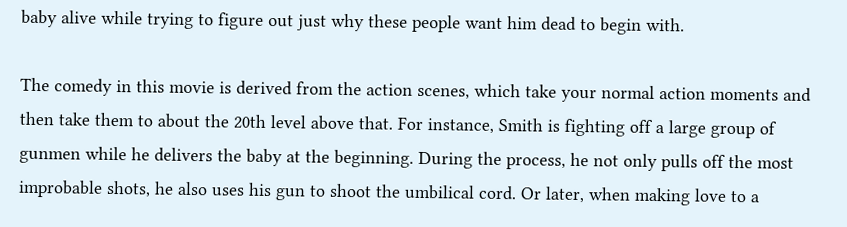baby alive while trying to figure out just why these people want him dead to begin with.

The comedy in this movie is derived from the action scenes, which take your normal action moments and then take them to about the 20th level above that. For instance, Smith is fighting off a large group of gunmen while he delivers the baby at the beginning. During the process, he not only pulls off the most improbable shots, he also uses his gun to shoot the umbilical cord. Or later, when making love to a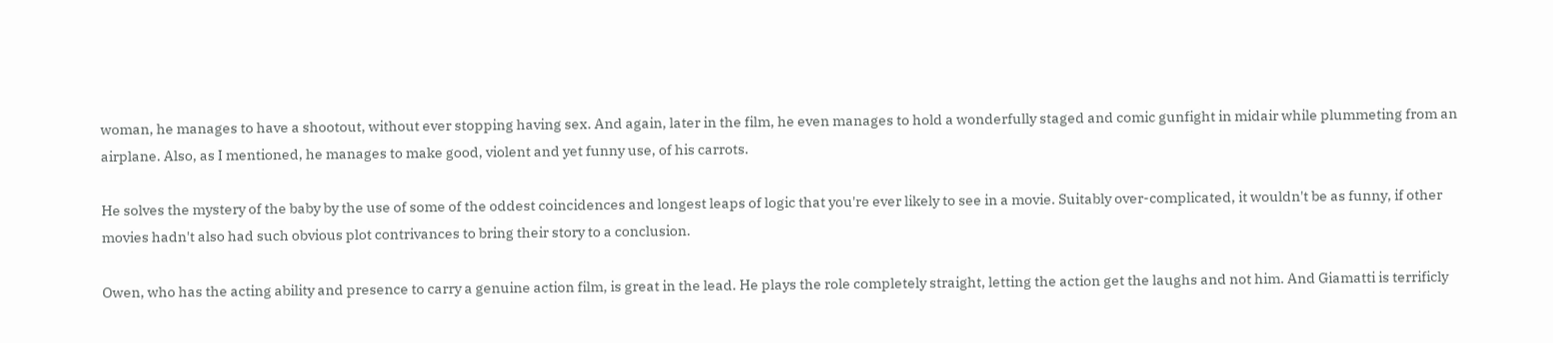woman, he manages to have a shootout, without ever stopping having sex. And again, later in the film, he even manages to hold a wonderfully staged and comic gunfight in midair while plummeting from an airplane. Also, as I mentioned, he manages to make good, violent and yet funny use, of his carrots.

He solves the mystery of the baby by the use of some of the oddest coincidences and longest leaps of logic that you're ever likely to see in a movie. Suitably over-complicated, it wouldn't be as funny, if other movies hadn't also had such obvious plot contrivances to bring their story to a conclusion.

Owen, who has the acting ability and presence to carry a genuine action film, is great in the lead. He plays the role completely straight, letting the action get the laughs and not him. And Giamatti is terrificly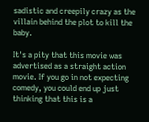sadistic and creepily crazy as the villain behind the plot to kill the baby.

It's a pity that this movie was advertised as a straight action movie. If you go in not expecting comedy, you could end up just thinking that this is a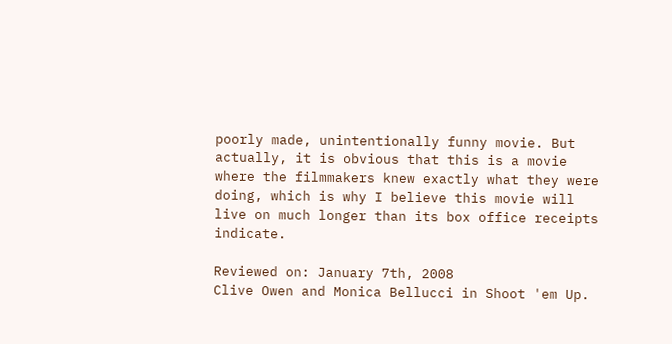poorly made, unintentionally funny movie. But actually, it is obvious that this is a movie where the filmmakers knew exactly what they were doing, which is why I believe this movie will live on much longer than its box office receipts indicate.

Reviewed on: January 7th, 2008
Clive Owen and Monica Bellucci in Shoot 'em Up.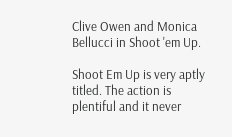Clive Owen and Monica Bellucci in Shoot 'em Up.

Shoot Em Up is very aptly titled. The action is plentiful and it never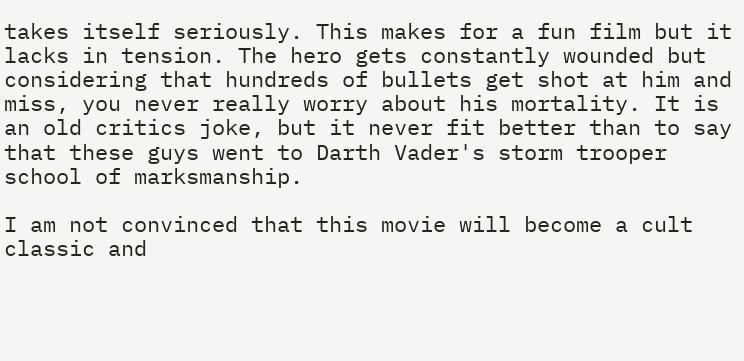takes itself seriously. This makes for a fun film but it lacks in tension. The hero gets constantly wounded but considering that hundreds of bullets get shot at him and miss, you never really worry about his mortality. It is an old critics joke, but it never fit better than to say that these guys went to Darth Vader's storm trooper school of marksmanship.

I am not convinced that this movie will become a cult classic and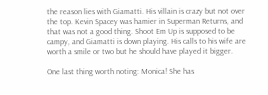the reason lies with Giamatti. His villain is crazy but not over the top. Kevin Spacey was hamier in Superman Returns, and that was not a good thing. Shoot Em Up is supposed to be campy, and Giamatti is down playing. His calls to his wife are worth a smile or two but he should have played it bigger.

One last thing worth noting: Monica! She has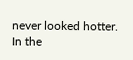never looked hotter. In the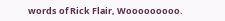words of Rick Flair, Wooooooooo.